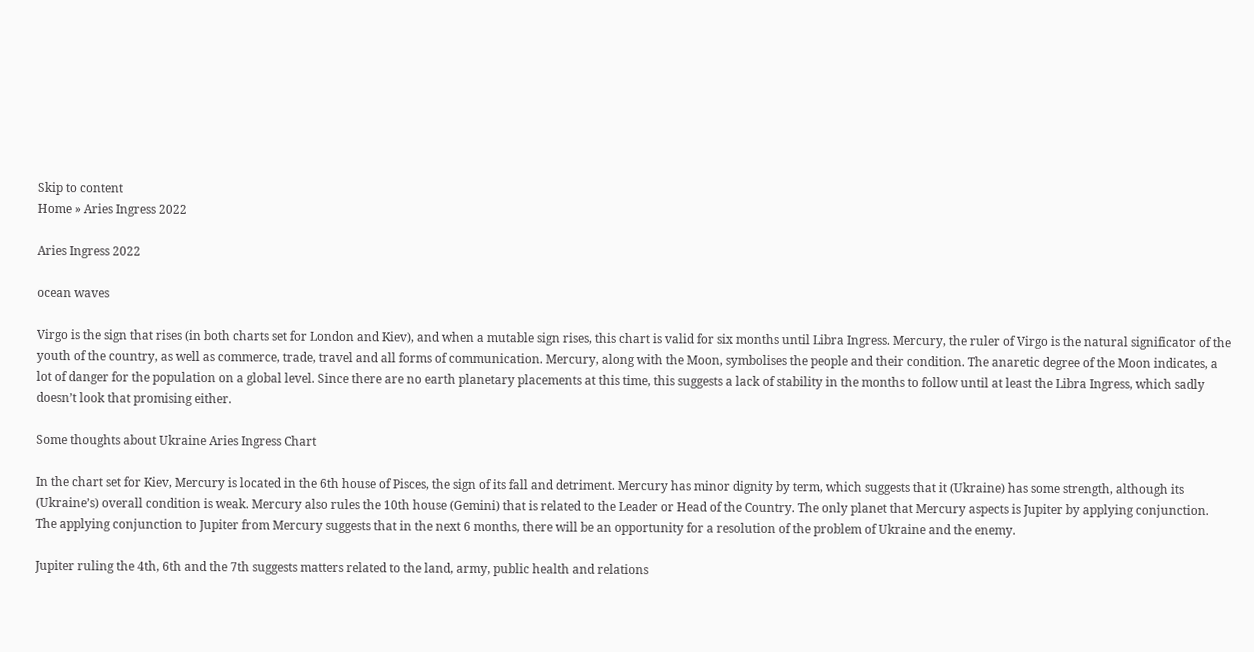Skip to content
Home » Aries Ingress 2022

Aries Ingress 2022

ocean waves

Virgo is the sign that rises (in both charts set for London and Kiev), and when a mutable sign rises, this chart is valid for six months until Libra Ingress. Mercury, the ruler of Virgo is the natural significator of the youth of the country, as well as commerce, trade, travel and all forms of communication. Mercury, along with the Moon, symbolises the people and their condition. The anaretic degree of the Moon indicates, a lot of danger for the population on a global level. Since there are no earth planetary placements at this time, this suggests a lack of stability in the months to follow until at least the Libra Ingress, which sadly doesn’t look that promising either.

Some thoughts about Ukraine Aries Ingress Chart

In the chart set for Kiev, Mercury is located in the 6th house of Pisces, the sign of its fall and detriment. Mercury has minor dignity by term, which suggests that it (Ukraine) has some strength, although its (Ukraine’s) overall condition is weak. Mercury also rules the 10th house (Gemini) that is related to the Leader or Head of the Country. The only planet that Mercury aspects is Jupiter by applying conjunction. The applying conjunction to Jupiter from Mercury suggests that in the next 6 months, there will be an opportunity for a resolution of the problem of Ukraine and the enemy.

Jupiter ruling the 4th, 6th and the 7th suggests matters related to the land, army, public health and relations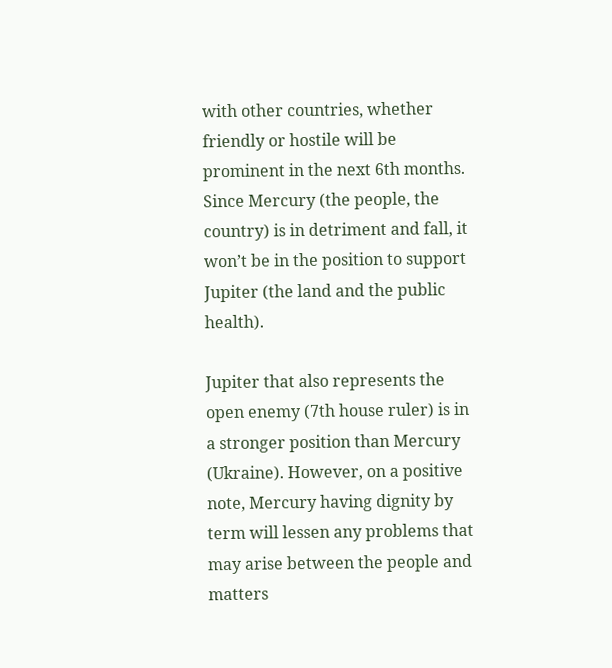with other countries, whether friendly or hostile will be prominent in the next 6th months. Since Mercury (the people, the country) is in detriment and fall, it won’t be in the position to support Jupiter (the land and the public health).

Jupiter that also represents the open enemy (7th house ruler) is in a stronger position than Mercury (Ukraine). However, on a positive note, Mercury having dignity by term will lessen any problems that may arise between the people and matters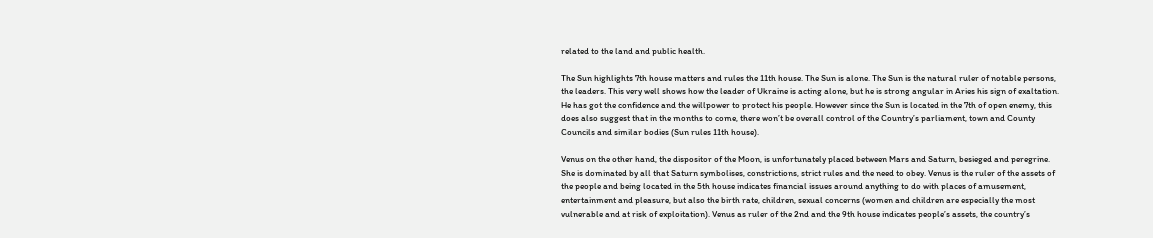related to the land and public health.

The Sun highlights 7th house matters and rules the 11th house. The Sun is alone. The Sun is the natural ruler of notable persons, the leaders. This very well shows how the leader of Ukraine is acting alone, but he is strong angular in Aries his sign of exaltation. He has got the confidence and the willpower to protect his people. However since the Sun is located in the 7th of open enemy, this does also suggest that in the months to come, there won’t be overall control of the Country’s parliament, town and County Councils and similar bodies (Sun rules 11th house).

Venus on the other hand, the dispositor of the Moon, is unfortunately placed between Mars and Saturn, besieged and peregrine. She is dominated by all that Saturn symbolises, constrictions, strict rules and the need to obey. Venus is the ruler of the assets of the people and being located in the 5th house indicates financial issues around anything to do with places of amusement, entertainment and pleasure, but also the birth rate, children, sexual concerns (women and children are especially the most vulnerable and at risk of exploitation). Venus as ruler of the 2nd and the 9th house indicates people’s assets, the country’s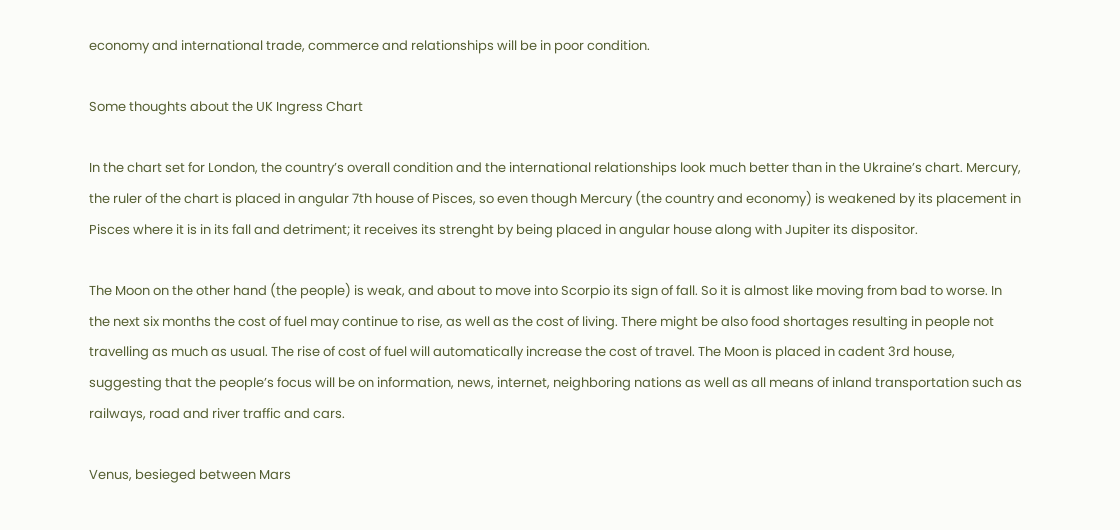economy and international trade, commerce and relationships will be in poor condition.

Some thoughts about the UK Ingress Chart

In the chart set for London, the country’s overall condition and the international relationships look much better than in the Ukraine’s chart. Mercury, the ruler of the chart is placed in angular 7th house of Pisces, so even though Mercury (the country and economy) is weakened by its placement in Pisces where it is in its fall and detriment; it receives its strenght by being placed in angular house along with Jupiter its dispositor.

The Moon on the other hand (the people) is weak, and about to move into Scorpio its sign of fall. So it is almost like moving from bad to worse. In the next six months the cost of fuel may continue to rise, as well as the cost of living. There might be also food shortages resulting in people not travelling as much as usual. The rise of cost of fuel will automatically increase the cost of travel. The Moon is placed in cadent 3rd house, suggesting that the people’s focus will be on information, news, internet, neighboring nations as well as all means of inland transportation such as railways, road and river traffic and cars.

Venus, besieged between Mars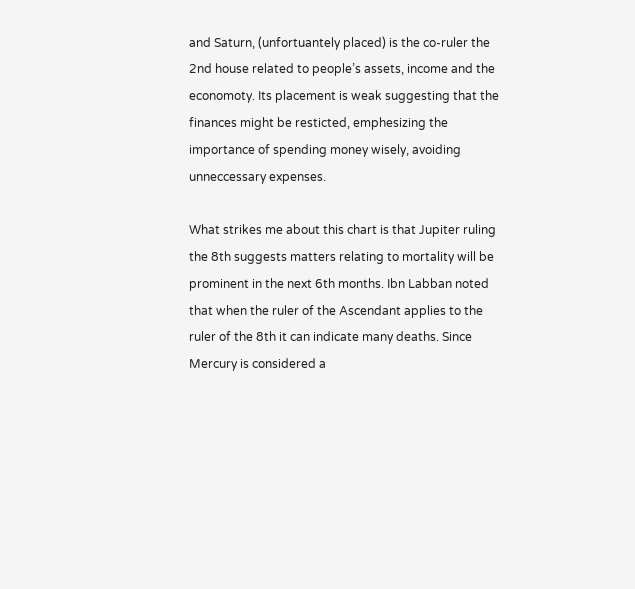and Saturn, (unfortuantely placed) is the co-ruler the 2nd house related to people’s assets, income and the economoty. Its placement is weak suggesting that the finances might be resticted, emphesizing the importance of spending money wisely, avoiding unneccessary expenses.

What strikes me about this chart is that Jupiter ruling the 8th suggests matters relating to mortality will be prominent in the next 6th months. Ibn Labban noted that when the ruler of the Ascendant applies to the ruler of the 8th it can indicate many deaths. Since Mercury is considered a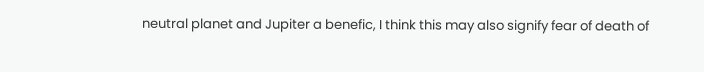neutral planet and Jupiter a benefic, I think this may also signify fear of death of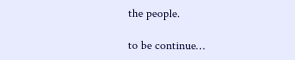the people.

to be continue…